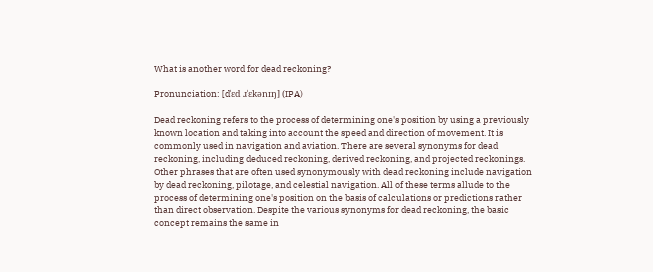What is another word for dead reckoning?

Pronunciation: [dˈɛd ɹˈɛkənɪŋ] (IPA)

Dead reckoning refers to the process of determining one's position by using a previously known location and taking into account the speed and direction of movement. It is commonly used in navigation and aviation. There are several synonyms for dead reckoning, including deduced reckoning, derived reckoning, and projected reckonings. Other phrases that are often used synonymously with dead reckoning include navigation by dead reckoning, pilotage, and celestial navigation. All of these terms allude to the process of determining one's position on the basis of calculations or predictions rather than direct observation. Despite the various synonyms for dead reckoning, the basic concept remains the same in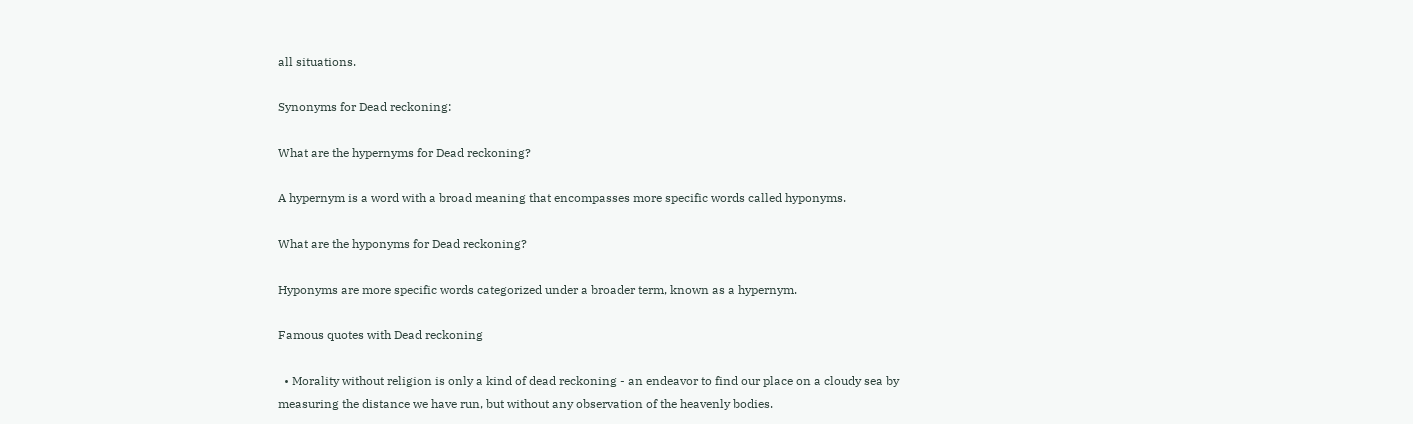all situations.

Synonyms for Dead reckoning:

What are the hypernyms for Dead reckoning?

A hypernym is a word with a broad meaning that encompasses more specific words called hyponyms.

What are the hyponyms for Dead reckoning?

Hyponyms are more specific words categorized under a broader term, known as a hypernym.

Famous quotes with Dead reckoning

  • Morality without religion is only a kind of dead reckoning - an endeavor to find our place on a cloudy sea by measuring the distance we have run, but without any observation of the heavenly bodies.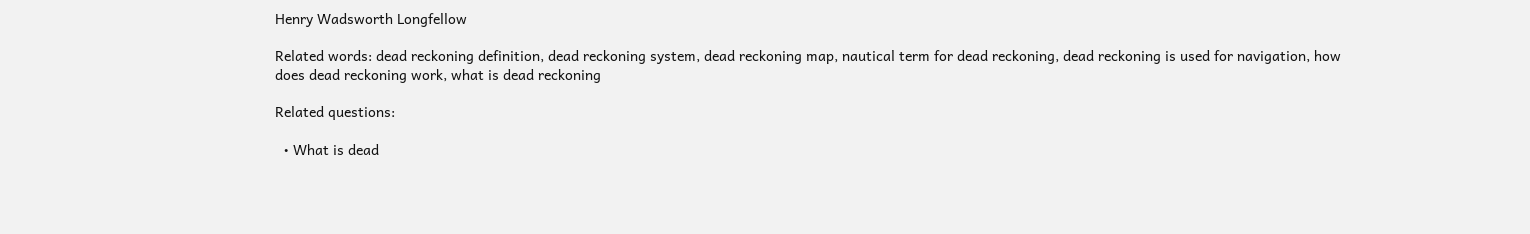Henry Wadsworth Longfellow

Related words: dead reckoning definition, dead reckoning system, dead reckoning map, nautical term for dead reckoning, dead reckoning is used for navigation, how does dead reckoning work, what is dead reckoning

Related questions:

  • What is dead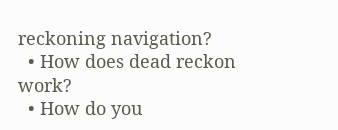reckoning navigation?
  • How does dead reckon work?
  • How do you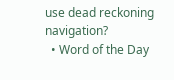use dead reckoning navigation?
  • Word of the Day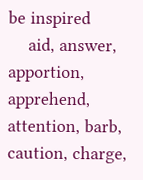be inspired
    aid, answer, apportion, apprehend, attention, barb, caution, charge,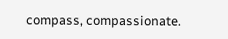compass, compassionate.